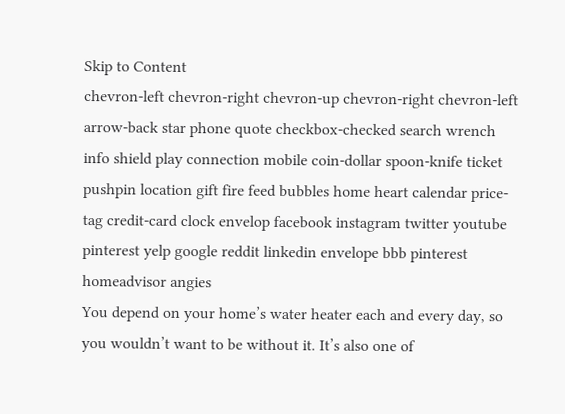Skip to Content
chevron-left chevron-right chevron-up chevron-right chevron-left arrow-back star phone quote checkbox-checked search wrench info shield play connection mobile coin-dollar spoon-knife ticket pushpin location gift fire feed bubbles home heart calendar price-tag credit-card clock envelop facebook instagram twitter youtube pinterest yelp google reddit linkedin envelope bbb pinterest homeadvisor angies
You depend on your home’s water heater each and every day, so you wouldn’t want to be without it. It’s also one of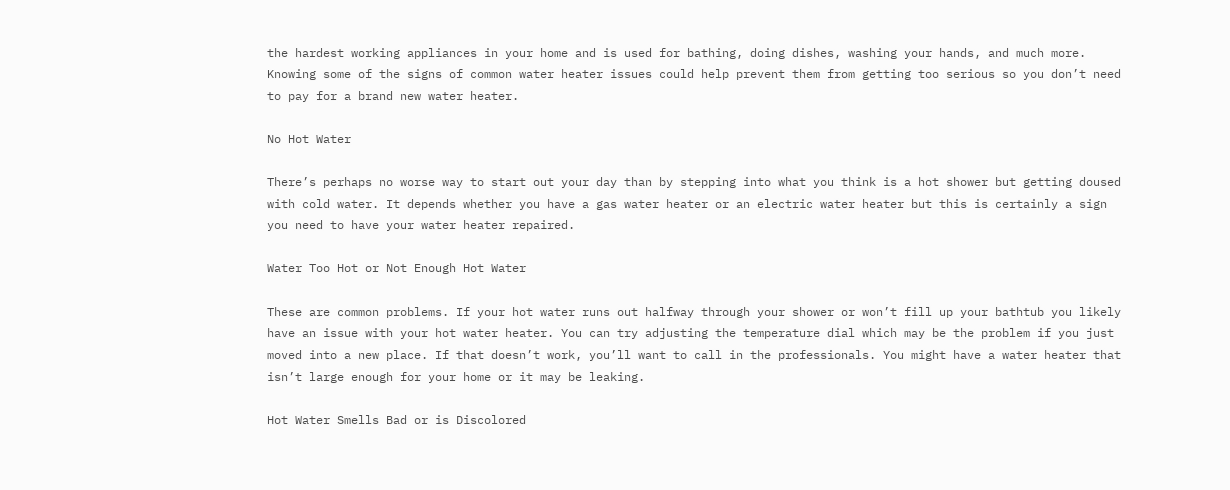the hardest working appliances in your home and is used for bathing, doing dishes, washing your hands, and much more. Knowing some of the signs of common water heater issues could help prevent them from getting too serious so you don’t need to pay for a brand new water heater.

No Hot Water

There’s perhaps no worse way to start out your day than by stepping into what you think is a hot shower but getting doused with cold water. It depends whether you have a gas water heater or an electric water heater but this is certainly a sign you need to have your water heater repaired.

Water Too Hot or Not Enough Hot Water

These are common problems. If your hot water runs out halfway through your shower or won’t fill up your bathtub you likely have an issue with your hot water heater. You can try adjusting the temperature dial which may be the problem if you just moved into a new place. If that doesn’t work, you’ll want to call in the professionals. You might have a water heater that isn’t large enough for your home or it may be leaking.

Hot Water Smells Bad or is Discolored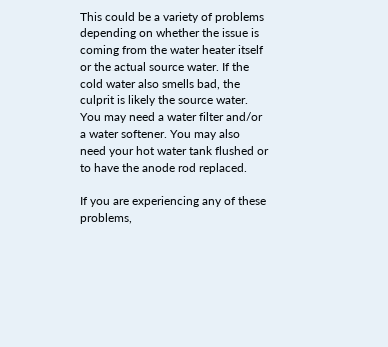This could be a variety of problems depending on whether the issue is coming from the water heater itself or the actual source water. If the cold water also smells bad, the culprit is likely the source water. You may need a water filter and/or a water softener. You may also need your hot water tank flushed or to have the anode rod replaced.

If you are experiencing any of these problems,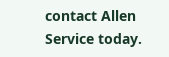contact Allen Service today.